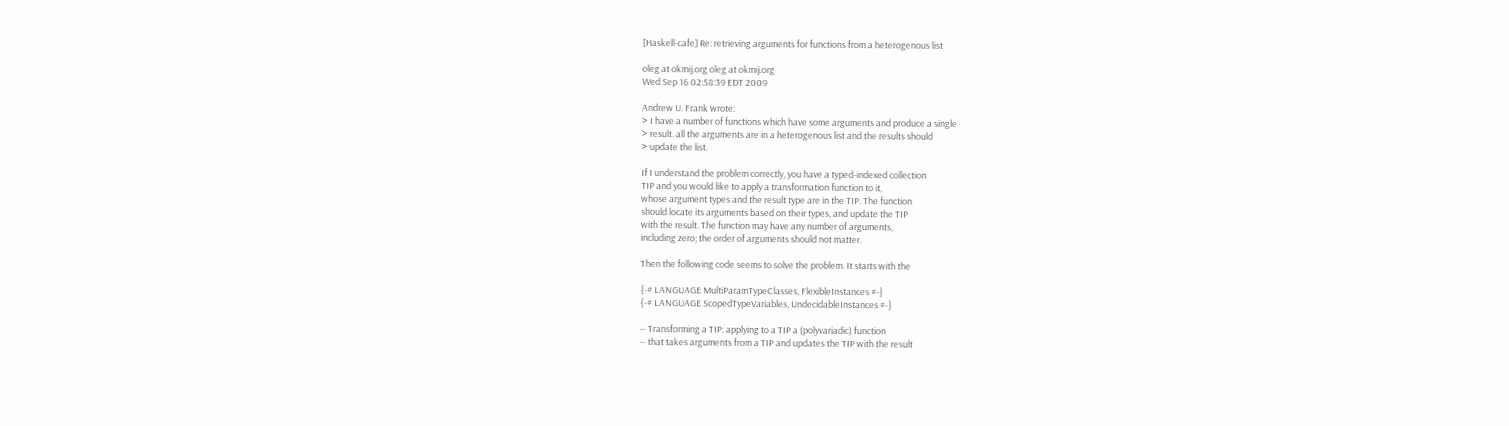[Haskell-cafe] Re: retrieving arguments for functions from a heterogenous list

oleg at okmij.org oleg at okmij.org
Wed Sep 16 02:58:39 EDT 2009

Andrew U. Frank wrote:
> I have a number of functions which have some arguments and produce a single
> result. all the arguments are in a heterogenous list and the results should
> update the list.

If I understand the problem correctly, you have a typed-indexed collection
TIP and you would like to apply a transformation function to it,
whose argument types and the result type are in the TIP. The function
should locate its arguments based on their types, and update the TIP
with the result. The function may have any number of arguments,
including zero; the order of arguments should not matter.

Then the following code seems to solve the problem. It starts with the

{-# LANGUAGE MultiParamTypeClasses, FlexibleInstances #-}
{-# LANGUAGE ScopedTypeVariables, UndecidableInstances #-}

-- Transforming a TIP: applying to a TIP a (polyvariadic) function
-- that takes arguments from a TIP and updates the TIP with the result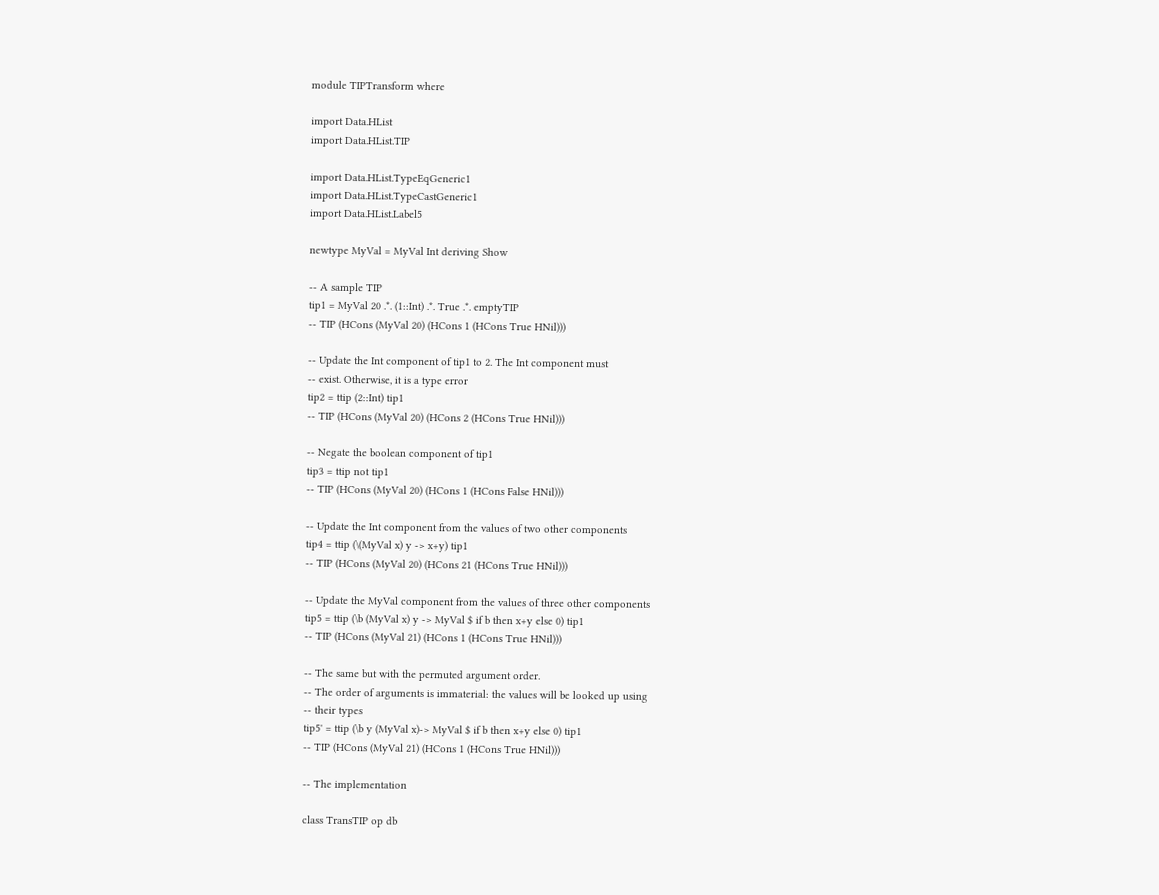module TIPTransform where

import Data.HList
import Data.HList.TIP

import Data.HList.TypeEqGeneric1
import Data.HList.TypeCastGeneric1
import Data.HList.Label5

newtype MyVal = MyVal Int deriving Show

-- A sample TIP
tip1 = MyVal 20 .*. (1::Int) .*. True .*. emptyTIP
-- TIP (HCons (MyVal 20) (HCons 1 (HCons True HNil)))

-- Update the Int component of tip1 to 2. The Int component must
-- exist. Otherwise, it is a type error
tip2 = ttip (2::Int) tip1
-- TIP (HCons (MyVal 20) (HCons 2 (HCons True HNil)))

-- Negate the boolean component of tip1
tip3 = ttip not tip1
-- TIP (HCons (MyVal 20) (HCons 1 (HCons False HNil)))

-- Update the Int component from the values of two other components
tip4 = ttip (\(MyVal x) y -> x+y) tip1
-- TIP (HCons (MyVal 20) (HCons 21 (HCons True HNil)))

-- Update the MyVal component from the values of three other components
tip5 = ttip (\b (MyVal x) y -> MyVal $ if b then x+y else 0) tip1
-- TIP (HCons (MyVal 21) (HCons 1 (HCons True HNil)))

-- The same but with the permuted argument order.
-- The order of arguments is immaterial: the values will be looked up using
-- their types
tip5' = ttip (\b y (MyVal x)-> MyVal $ if b then x+y else 0) tip1
-- TIP (HCons (MyVal 21) (HCons 1 (HCons True HNil)))

-- The implementation

class TransTIP op db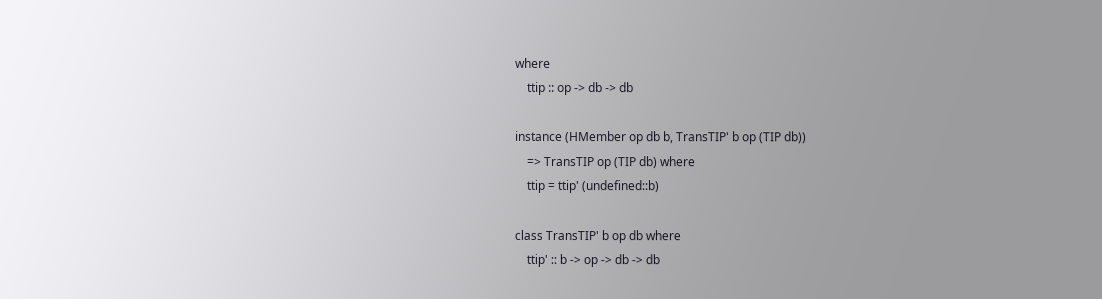where
    ttip :: op -> db -> db

instance (HMember op db b, TransTIP' b op (TIP db))
    => TransTIP op (TIP db) where
    ttip = ttip' (undefined::b)

class TransTIP' b op db where
    ttip' :: b -> op -> db -> db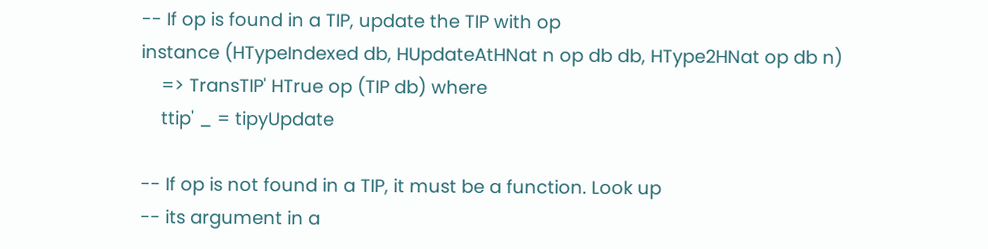-- If op is found in a TIP, update the TIP with op
instance (HTypeIndexed db, HUpdateAtHNat n op db db, HType2HNat op db n)
    => TransTIP' HTrue op (TIP db) where
    ttip' _ = tipyUpdate

-- If op is not found in a TIP, it must be a function. Look up
-- its argument in a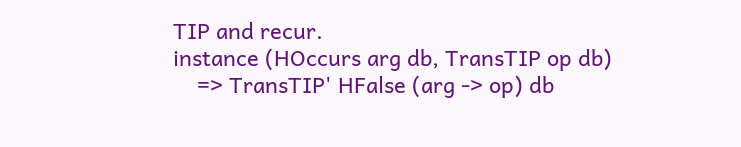TIP and recur.
instance (HOccurs arg db, TransTIP op db)
    => TransTIP' HFalse (arg -> op) db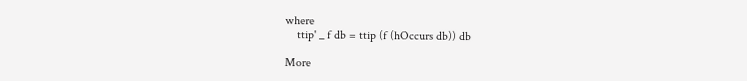where
    ttip' _ f db = ttip (f (hOccurs db)) db

More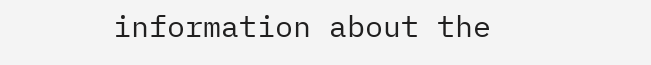information about the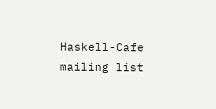Haskell-Cafe mailing list